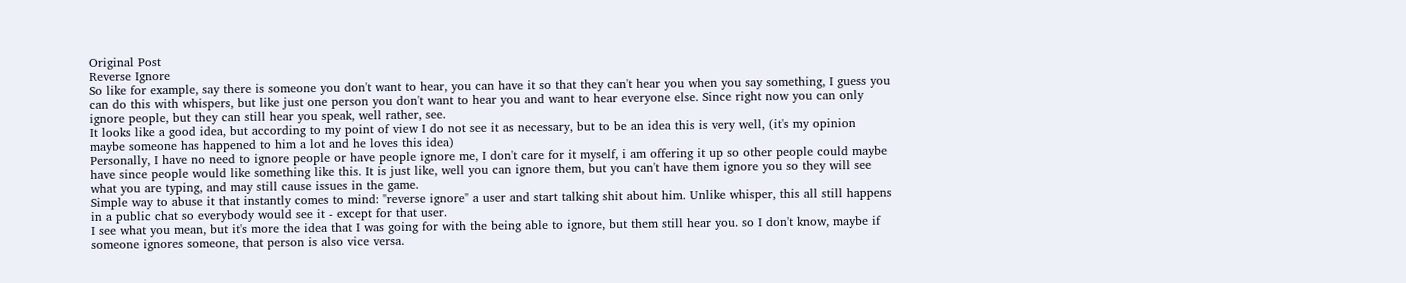Original Post
Reverse Ignore
So like for example, say there is someone you don't want to hear, you can have it so that they can't hear you when you say something, I guess you can do this with whispers, but like just one person you don't want to hear you and want to hear everyone else. Since right now you can only ignore people, but they can still hear you speak, well rather, see.
It looks like a good idea, but according to my point of view I do not see it as necessary, but to be an idea this is very well, (it's my opinion maybe someone has happened to him a lot and he loves this idea)
Personally, I have no need to ignore people or have people ignore me, I don't care for it myself, i am offering it up so other people could maybe have since people would like something like this. It is just like, well you can ignore them, but you can't have them ignore you so they will see what you are typing, and may still cause issues in the game.
Simple way to abuse it that instantly comes to mind: "reverse ignore" a user and start talking shit about him. Unlike whisper, this all still happens in a public chat so everybody would see it - except for that user.
I see what you mean, but it's more the idea that I was going for with the being able to ignore, but them still hear you. so I don't know, maybe if someone ignores someone, that person is also vice versa.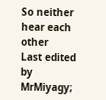So neither hear each other
Last edited by MrMiyagy;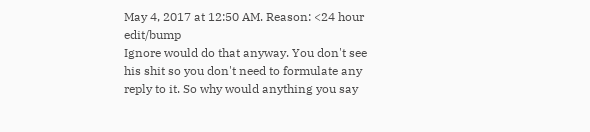May 4, 2017 at 12:50 AM. Reason: <24 hour edit/bump
Ignore would do that anyway. You don't see his shit so you don't need to formulate any reply to it. So why would anything you say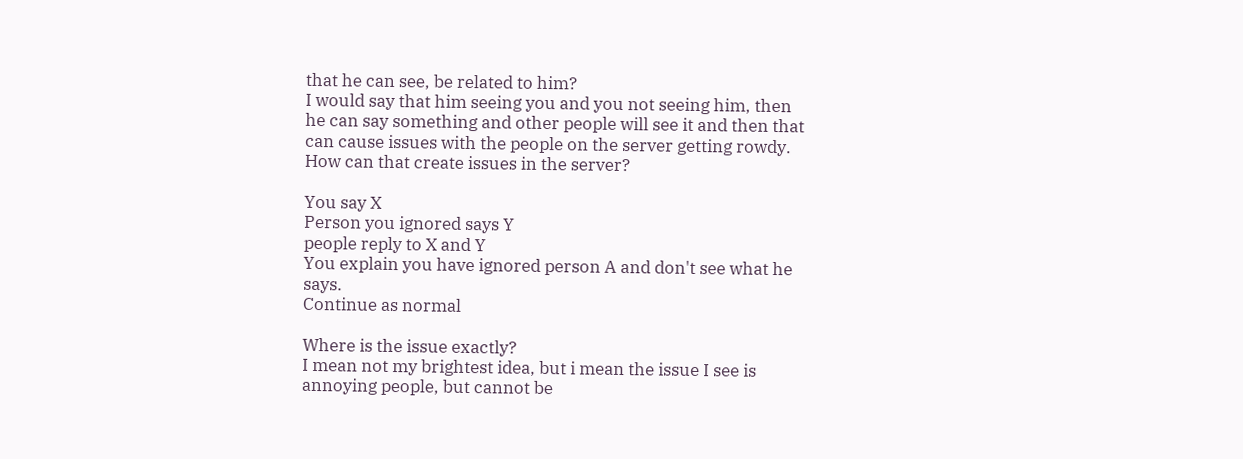that he can see, be related to him?
I would say that him seeing you and you not seeing him, then he can say something and other people will see it and then that can cause issues with the people on the server getting rowdy.
How can that create issues in the server?

You say X
Person you ignored says Y
people reply to X and Y
You explain you have ignored person A and don't see what he says.
Continue as normal

Where is the issue exactly?
I mean not my brightest idea, but i mean the issue I see is annoying people, but cannot be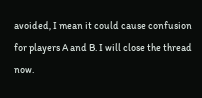avoided, I mean it could cause confusion for players A and B. I will close the thread now.